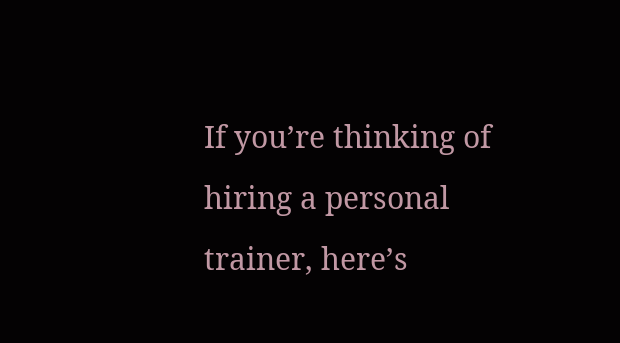If you’re thinking of hiring a personal trainer, here’s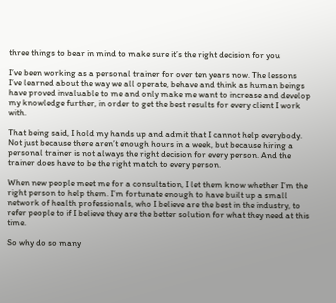three things to bear in mind to make sure it’s the right decision for you

I’ve been working as a personal trainer for over ten years now. The lessons I’ve learned about the way we all operate, behave and think as human beings have proved invaluable to me and only make me want to increase and develop my knowledge further, in order to get the best results for every client I work with.

That being said, I hold my hands up and admit that I cannot help everybody. Not just because there aren’t enough hours in a week, but because hiring a personal trainer is not always the right decision for every person. And the trainer does have to be the right match to every person.

When new people meet me for a consultation, I let them know whether I’m the right person to help them. I’m fortunate enough to have built up a small network of health professionals, who I believe are the best in the industry, to refer people to if I believe they are the better solution for what they need at this time.

So why do so many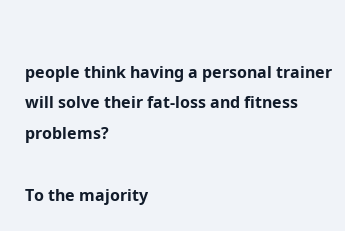people think having a personal trainer will solve their fat-loss and fitness problems?

To the majority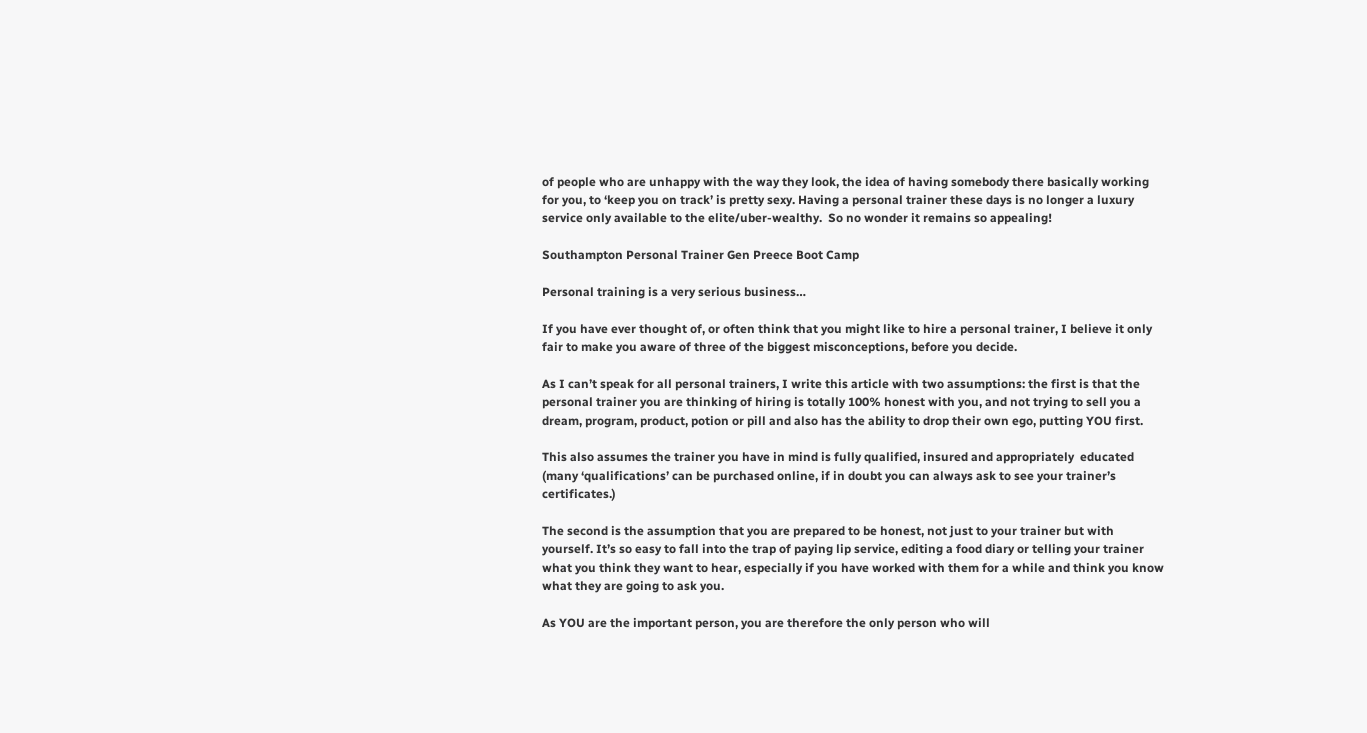of people who are unhappy with the way they look, the idea of having somebody there basically working for you, to ‘keep you on track’ is pretty sexy. Having a personal trainer these days is no longer a luxury service only available to the elite/uber-wealthy.  So no wonder it remains so appealing!

Southampton Personal Trainer Gen Preece Boot Camp

Personal training is a very serious business…

If you have ever thought of, or often think that you might like to hire a personal trainer, I believe it only fair to make you aware of three of the biggest misconceptions, before you decide.

As I can’t speak for all personal trainers, I write this article with two assumptions: the first is that the personal trainer you are thinking of hiring is totally 100% honest with you, and not trying to sell you a dream, program, product, potion or pill and also has the ability to drop their own ego, putting YOU first.

This also assumes the trainer you have in mind is fully qualified, insured and appropriately  educated (many ‘qualifications’ can be purchased online, if in doubt you can always ask to see your trainer’s certificates.)

The second is the assumption that you are prepared to be honest, not just to your trainer but with yourself. It’s so easy to fall into the trap of paying lip service, editing a food diary or telling your trainer what you think they want to hear, especially if you have worked with them for a while and think you know what they are going to ask you.

As YOU are the important person, you are therefore the only person who will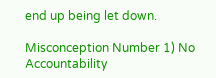end up being let down.

Misconception Number 1) No Accountability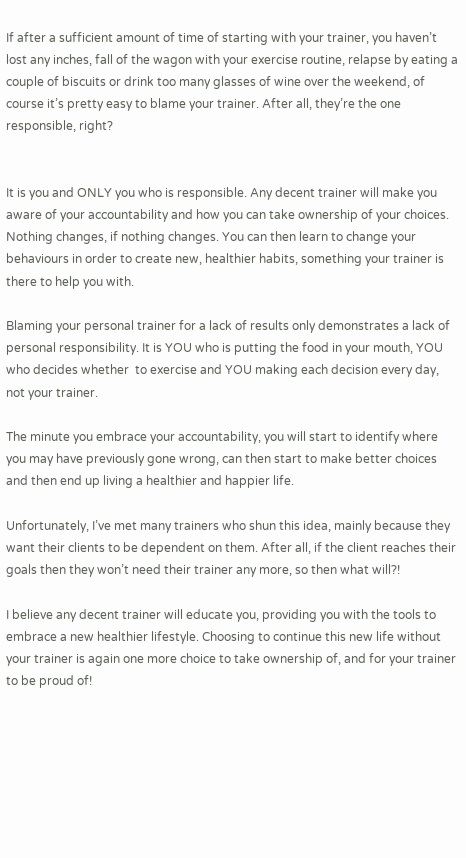If after a sufficient amount of time of starting with your trainer, you haven’t lost any inches, fall of the wagon with your exercise routine, relapse by eating a couple of biscuits or drink too many glasses of wine over the weekend, of course it’s pretty easy to blame your trainer. After all, they’re the one responsible, right?


It is you and ONLY you who is responsible. Any decent trainer will make you aware of your accountability and how you can take ownership of your choices. Nothing changes, if nothing changes. You can then learn to change your behaviours in order to create new, healthier habits, something your trainer is there to help you with.

Blaming your personal trainer for a lack of results only demonstrates a lack of personal responsibility. It is YOU who is putting the food in your mouth, YOU who decides whether  to exercise and YOU making each decision every day, not your trainer.

The minute you embrace your accountability, you will start to identify where you may have previously gone wrong, can then start to make better choices and then end up living a healthier and happier life.

Unfortunately, I’ve met many trainers who shun this idea, mainly because they want their clients to be dependent on them. After all, if the client reaches their goals then they won’t need their trainer any more, so then what will?!

I believe any decent trainer will educate you, providing you with the tools to embrace a new healthier lifestyle. Choosing to continue this new life without your trainer is again one more choice to take ownership of, and for your trainer to be proud of!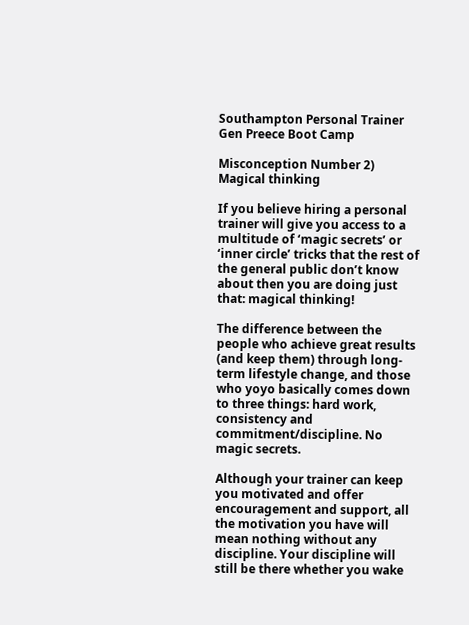Southampton Personal Trainer Gen Preece Boot Camp

Misconception Number 2) Magical thinking

If you believe hiring a personal trainer will give you access to a multitude of ‘magic secrets’ or ‘inner circle’ tricks that the rest of the general public don’t know about then you are doing just that: magical thinking!

The difference between the people who achieve great results (and keep them) through long-term lifestyle change, and those who yoyo basically comes down to three things: hard work, consistency and commitment/discipline. No magic secrets.

Although your trainer can keep you motivated and offer encouragement and support, all the motivation you have will mean nothing without any discipline. Your discipline will still be there whether you wake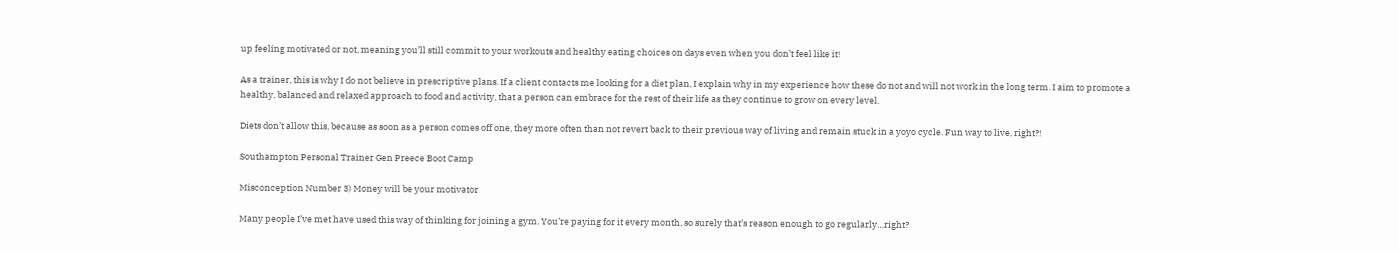up feeling motivated or not, meaning you’ll still commit to your workouts and healthy eating choices on days even when you don’t feel like it!

As a trainer, this is why I do not believe in prescriptive plans. If a client contacts me looking for a diet plan, I explain why in my experience how these do not and will not work in the long term. I aim to promote a healthy, balanced and relaxed approach to food and activity, that a person can embrace for the rest of their life as they continue to grow on every level.

Diets don’t allow this, because as soon as a person comes off one, they more often than not revert back to their previous way of living and remain stuck in a yoyo cycle. Fun way to live, right?!

Southampton Personal Trainer Gen Preece Boot Camp

Misconception Number 3) Money will be your motivator

Many people I’ve met have used this way of thinking for joining a gym. You’re paying for it every month, so surely that’s reason enough to go regularly…right?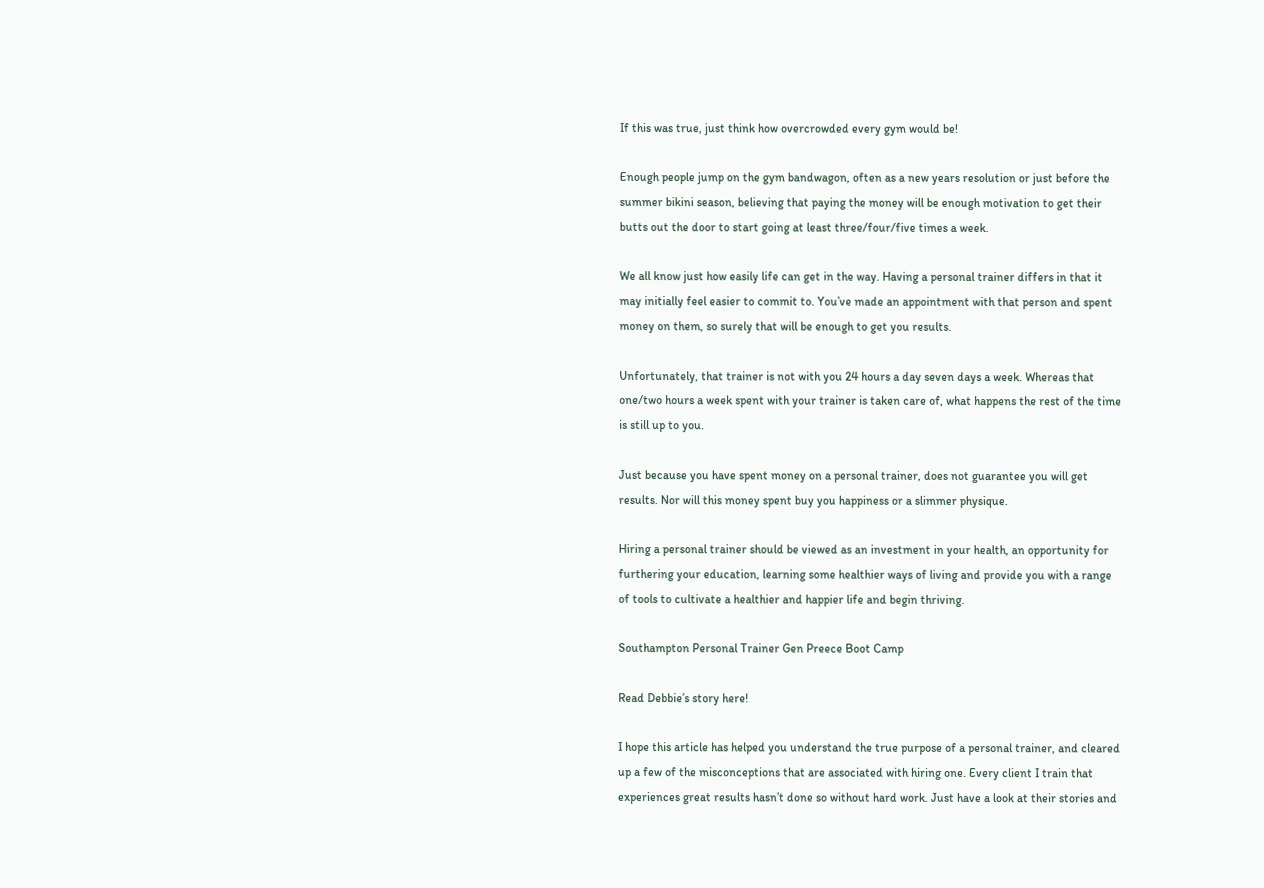If this was true, just think how overcrowded every gym would be!

Enough people jump on the gym bandwagon, often as a new years resolution or just before the summer bikini season, believing that paying the money will be enough motivation to get their butts out the door to start going at least three/four/five times a week.

We all know just how easily life can get in the way. Having a personal trainer differs in that it may initially feel easier to commit to. You’ve made an appointment with that person and spent money on them, so surely that will be enough to get you results.

Unfortunately, that trainer is not with you 24 hours a day seven days a week. Whereas that one/two hours a week spent with your trainer is taken care of, what happens the rest of the time is still up to you.

Just because you have spent money on a personal trainer, does not guarantee you will get results. Nor will this money spent buy you happiness or a slimmer physique.

Hiring a personal trainer should be viewed as an investment in your health, an opportunity for furthering your education, learning some healthier ways of living and provide you with a range of tools to cultivate a healthier and happier life and begin thriving.

Southampton Personal Trainer Gen Preece Boot Camp

Read Debbie’s story here!

I hope this article has helped you understand the true purpose of a personal trainer, and cleared up a few of the misconceptions that are associated with hiring one. Every client I train that experiences great results hasn’t done so without hard work. Just have a look at their stories and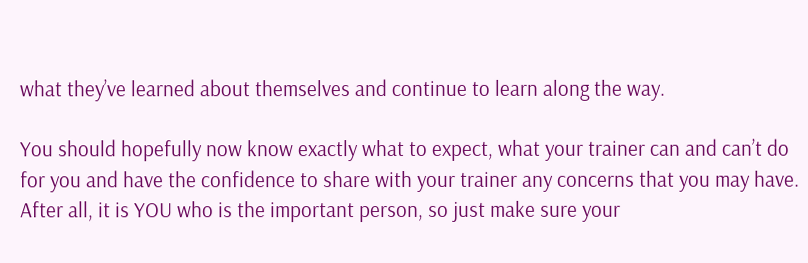what they’ve learned about themselves and continue to learn along the way.

You should hopefully now know exactly what to expect, what your trainer can and can’t do for you and have the confidence to share with your trainer any concerns that you may have. After all, it is YOU who is the important person, so just make sure your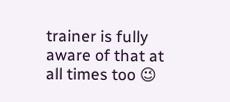trainer is fully aware of that at all times too 😉